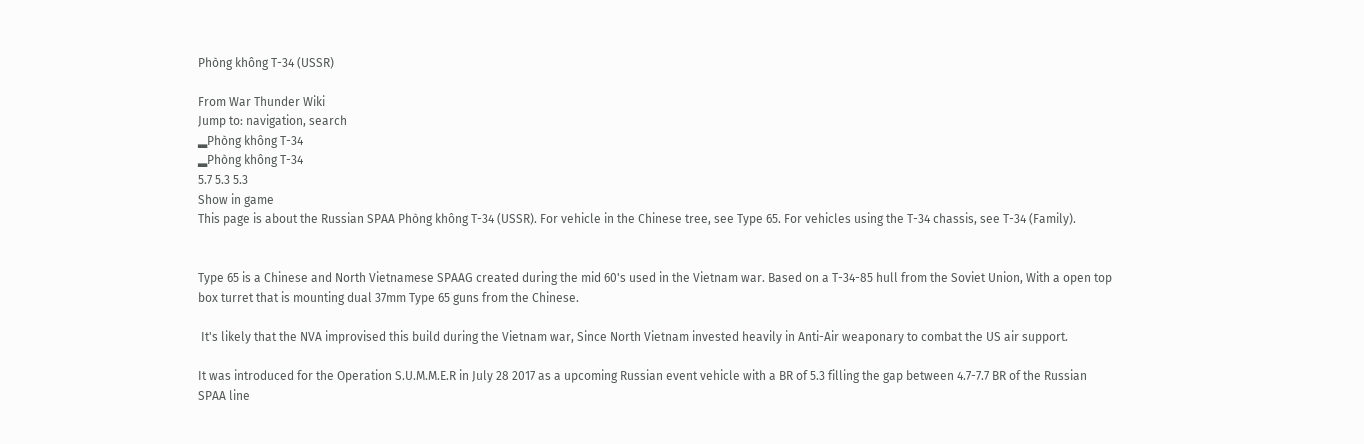Phòng không T-34 (USSR)

From War Thunder Wiki
Jump to: navigation, search
▂Phòng không T-34
▂Phòng không T-34
5.7 5.3 5.3
Show in game
This page is about the Russian SPAA Phòng không T-34 (USSR). For vehicle in the Chinese tree, see Type 65. For vehicles using the T-34 chassis, see T-34 (Family).


Type 65 is a Chinese and North Vietnamese SPAAG created during the mid 60's used in the Vietnam war. Based on a T-34-85 hull from the Soviet Union, With a open top box turret that is mounting dual 37mm Type 65 guns from the Chinese.

 It's likely that the NVA improvised this build during the Vietnam war, Since North Vietnam invested heavily in Anti-Air weaponary to combat the US air support.

It was introduced for the Operation S.U.M.M.E.R in July 28 2017 as a upcoming Russian event vehicle with a BR of 5.3 filling the gap between 4.7-7.7 BR of the Russian SPAA line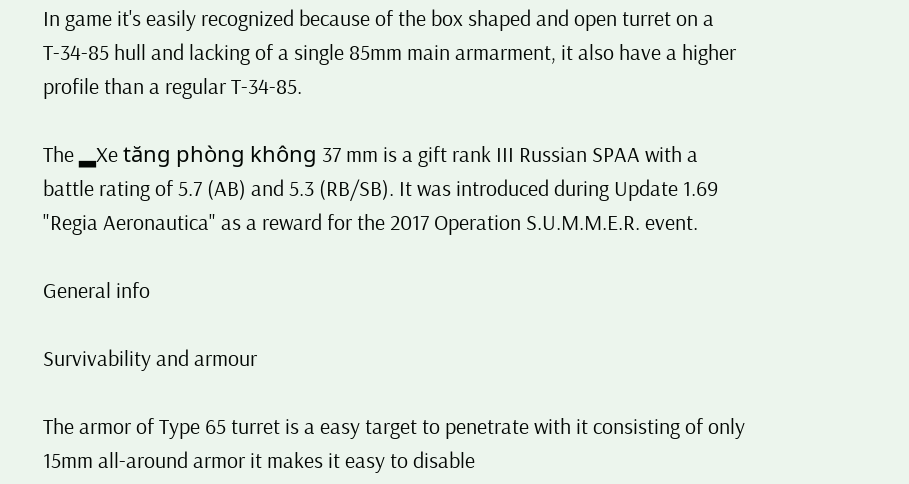In game it's easily recognized because of the box shaped and open turret on a T-34-85 hull and lacking of a single 85mm main armarment, it also have a higher profile than a regular T-34-85.

The ▂Xe tăng phòng không 37 mm is a gift rank III Russian SPAA with a battle rating of 5.7 (AB) and 5.3 (RB/SB). It was introduced during Update 1.69 "Regia Aeronautica" as a reward for the 2017 Operation S.U.M.M.E.R. event.

General info

Survivability and armour

The armor of Type 65 turret is a easy target to penetrate with it consisting of only 15mm all-around armor it makes it easy to disable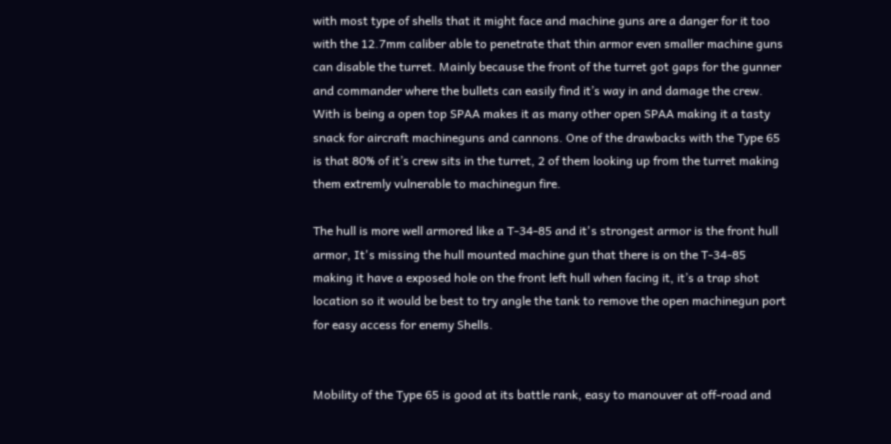with most type of shells that it might face and machine guns are a danger for it too with the 12.7mm caliber able to penetrate that thin armor even smaller machine guns can disable the turret. Mainly because the front of the turret got gaps for the gunner and commander where the bullets can easily find it’s way in and damage the crew. With is being a open top SPAA makes it as many other open SPAA making it a tasty snack for aircraft machineguns and cannons. One of the drawbacks with the Type 65 is that 80% of it’s crew sits in the turret, 2 of them looking up from the turret making them extremly vulnerable to machinegun fire.

The hull is more well armored like a T-34-85 and it's strongest armor is the front hull armor, It's missing the hull mounted machine gun that there is on the T-34-85 making it have a exposed hole on the front left hull when facing it, it’s a trap shot location so it would be best to try angle the tank to remove the open machinegun port for easy access for enemy Shells.


Mobility of the Type 65 is good at its battle rank, easy to manouver at off-road and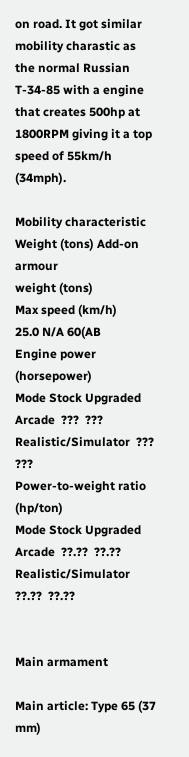on road. It got similar mobility charastic as the normal Russian T-34-85 with a engine that creates 500hp at 1800RPM giving it a top speed of 55km/h (34mph).

Mobility characteristic
Weight (tons) Add-on armour
weight (tons)
Max speed (km/h)
25.0 N/A 60(AB
Engine power (horsepower)
Mode Stock Upgraded
Arcade  ???  ???
Realistic/Simulator  ???  ???
Power-to-weight ratio (hp/ton)
Mode Stock Upgraded
Arcade  ??.??  ??.??
Realistic/Simulator  ??.??  ??.??


Main armament

Main article: Type 65 (37 mm)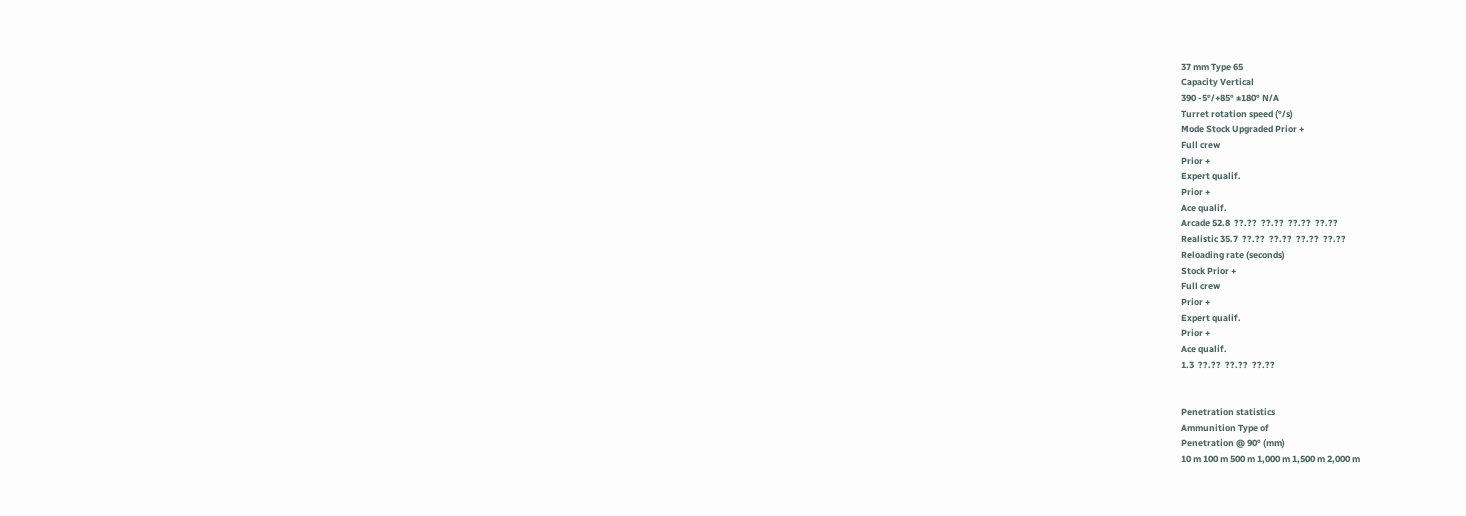37 mm Type 65
Capacity Vertical
390 -5°/+85° ±180° N/A
Turret rotation speed (°/s)
Mode Stock Upgraded Prior +
Full crew
Prior +
Expert qualif.
Prior +
Ace qualif.
Arcade 52.8  ??.??  ??.??  ??.??  ??.??
Realistic 35.7  ??.??  ??.??  ??.??  ??.??
Reloading rate (seconds)
Stock Prior +
Full crew
Prior +
Expert qualif.
Prior +
Ace qualif.
1.3  ??.??  ??.??  ??.??


Penetration statistics
Ammunition Type of
Penetration @ 90° (mm)
10 m 100 m 500 m 1,000 m 1,500 m 2,000 m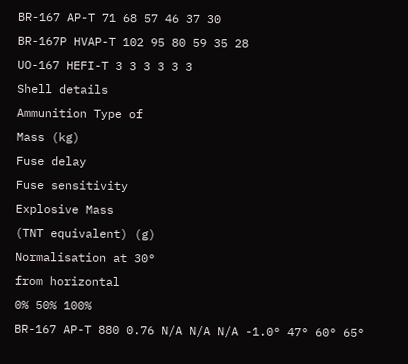BR-167 AP-T 71 68 57 46 37 30
BR-167P HVAP-T 102 95 80 59 35 28
UO-167 HEFI-T 3 3 3 3 3 3
Shell details
Ammunition Type of
Mass (kg)
Fuse delay
Fuse sensitivity
Explosive Mass
(TNT equivalent) (g)
Normalisation at 30°
from horizontal
0% 50% 100%
BR-167 AP-T 880 0.76 N/A N/A N/A -1.0° 47° 60° 65°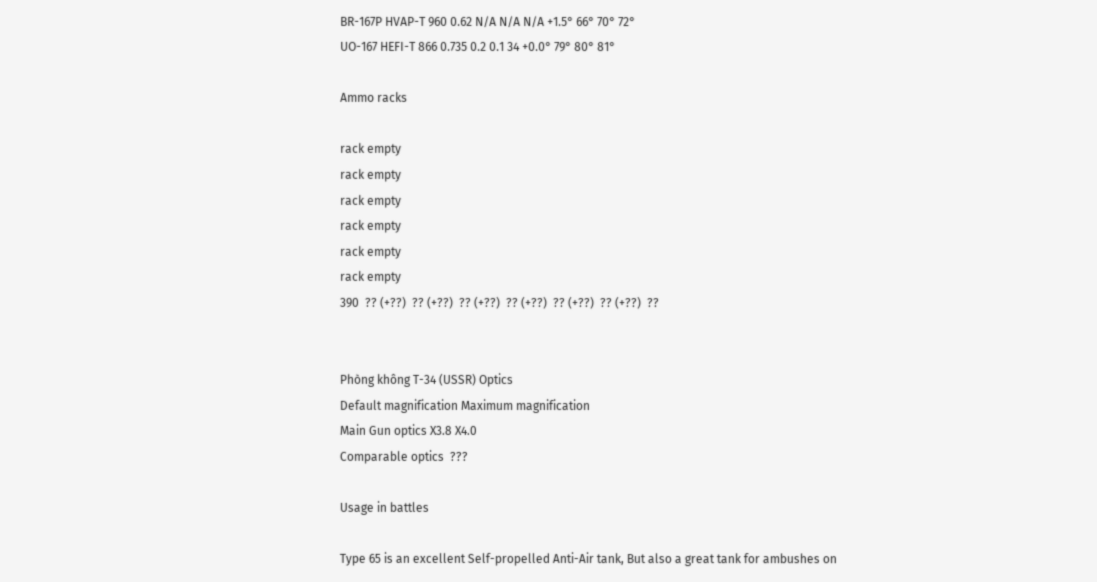BR-167P HVAP-T 960 0.62 N/A N/A N/A +1.5° 66° 70° 72°
UO-167 HEFI-T 866 0.735 0.2 0.1 34 +0.0° 79° 80° 81°

Ammo racks

rack empty
rack empty
rack empty
rack empty
rack empty
rack empty
390  ?? (+??)  ?? (+??)  ?? (+??)  ?? (+??)  ?? (+??)  ?? (+??)  ??


Phòng không T-34 (USSR) Optics
Default magnification Maximum magnification
Main Gun optics X3.8 X4.0
Comparable optics  ???

Usage in battles

Type 65 is an excellent Self-propelled Anti-Air tank, But also a great tank for ambushes on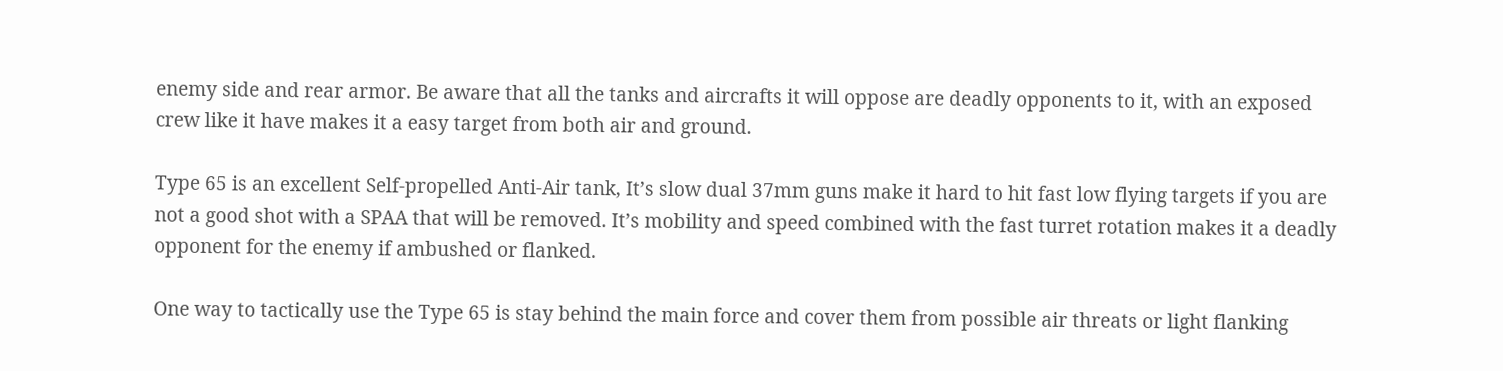enemy side and rear armor. Be aware that all the tanks and aircrafts it will oppose are deadly opponents to it, with an exposed crew like it have makes it a easy target from both air and ground.

Type 65 is an excellent Self-propelled Anti-Air tank, It’s slow dual 37mm guns make it hard to hit fast low flying targets if you are not a good shot with a SPAA that will be removed. It’s mobility and speed combined with the fast turret rotation makes it a deadly opponent for the enemy if ambushed or flanked.

One way to tactically use the Type 65 is stay behind the main force and cover them from possible air threats or light flanking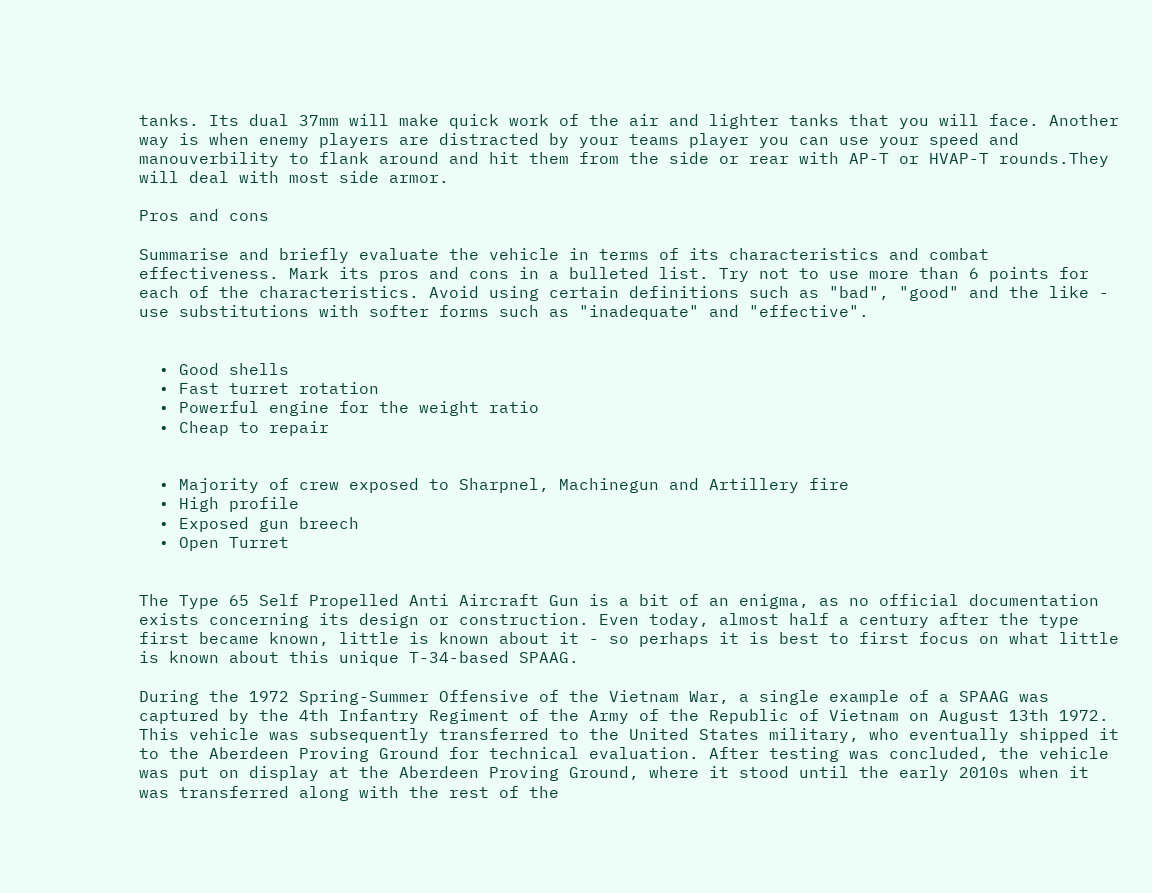tanks. Its dual 37mm will make quick work of the air and lighter tanks that you will face. Another way is when enemy players are distracted by your teams player you can use your speed and manouverbility to flank around and hit them from the side or rear with AP-T or HVAP-T rounds.They will deal with most side armor.

Pros and cons

Summarise and briefly evaluate the vehicle in terms of its characteristics and combat effectiveness. Mark its pros and cons in a bulleted list. Try not to use more than 6 points for each of the characteristics. Avoid using certain definitions such as "bad", "good" and the like - use substitutions with softer forms such as "inadequate" and "effective".


  • Good shells
  • Fast turret rotation
  • Powerful engine for the weight ratio
  • Cheap to repair


  • Majority of crew exposed to Sharpnel, Machinegun and Artillery fire
  • High profile
  • Exposed gun breech
  • Open Turret


The Type 65 Self Propelled Anti Aircraft Gun is a bit of an enigma, as no official documentation exists concerning its design or construction. Even today, almost half a century after the type first became known, little is known about it - so perhaps it is best to first focus on what little is known about this unique T-34-based SPAAG.

During the 1972 Spring-Summer Offensive of the Vietnam War, a single example of a SPAAG was captured by the 4th Infantry Regiment of the Army of the Republic of Vietnam on August 13th 1972. This vehicle was subsequently transferred to the United States military, who eventually shipped it to the Aberdeen Proving Ground for technical evaluation. After testing was concluded, the vehicle was put on display at the Aberdeen Proving Ground, where it stood until the early 2010s when it was transferred along with the rest of the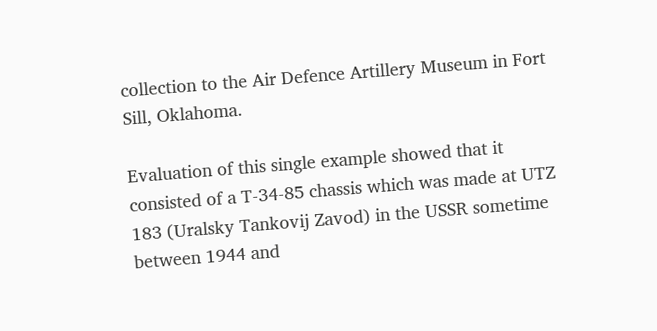collection to the Air Defence Artillery Museum in Fort Sill, Oklahoma.

Evaluation of this single example showed that it consisted of a T-34-85 chassis which was made at UTZ 183 (Uralsky Tankovij Zavod) in the USSR sometime between 1944 and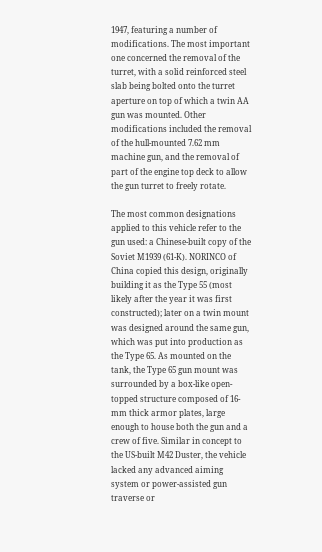1947, featuring a number of modifications. The most important one concerned the removal of the turret, with a solid reinforced steel slab being bolted onto the turret aperture on top of which a twin AA gun was mounted. Other modifications included the removal of the hull-mounted 7.62 mm machine gun, and the removal of part of the engine top deck to allow the gun turret to freely rotate.

The most common designations applied to this vehicle refer to the gun used: a Chinese-built copy of the Soviet M1939 (61-K). NORINCO of China copied this design, originally building it as the Type 55 (most likely after the year it was first constructed); later on a twin mount was designed around the same gun, which was put into production as the Type 65. As mounted on the tank, the Type 65 gun mount was surrounded by a box-like open-topped structure composed of 16-mm thick armor plates, large enough to house both the gun and a crew of five. Similar in concept to the US-built M42 Duster, the vehicle lacked any advanced aiming system or power-assisted gun traverse or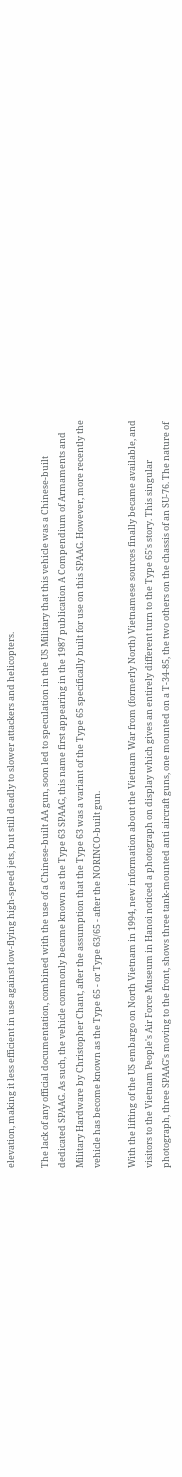elevation, making it less efficient in use against low-flying high-speed jets, but still deadly to slower attackers and helicopters.

The lack of any official documentation, combined with the use of a Chinese-built AA gun, soon led to speculation in the US Military that this vehicle was a Chinese-built dedicated SPAAG. As such, the vehicle commonly became known as the Type 63 SPAAG, this name first appearing in the 1987 publication A Compendium of Armaments and Military Hardware by Christopher Chant, after the assumption that the Type 63 was a variant of the Type 65 specifically built for use on this SPAAG. However, more recently the vehicle has become known as the Type 65 - or Type 63/65 - after the NORINCO-built gun.

With the lifting of the US embargo on North Vietnam in 1994, new information about the Vietnam War from (formerly North) Vietnamese sources finally became available, and visitors to the Vietnam People's Air Force Museum in Hanoi noticed a photograph on display which gives an entirely different turn to the Type 65's story. This singular photograph, three SPAAG's moving to the front, shows three tank-mounted anti aircraft guns, one mounted on a T-34-85, the two others on the chassis of an SU-76. The nature of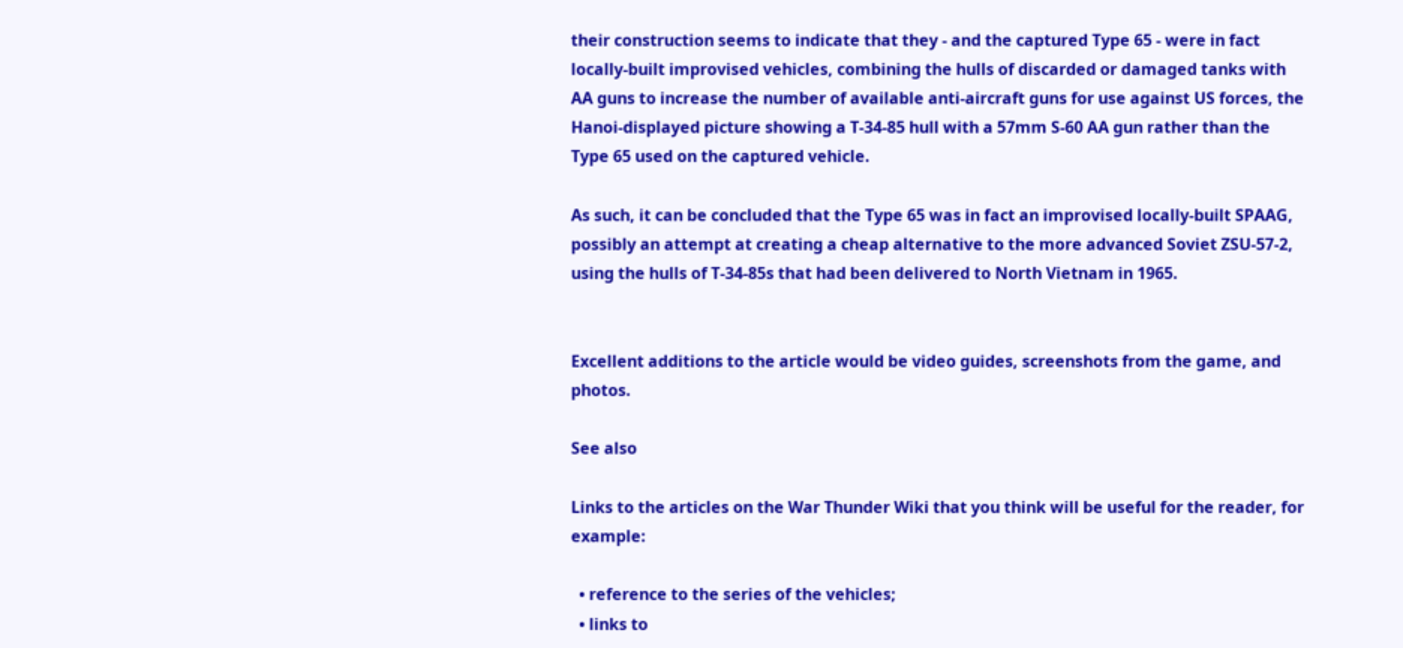their construction seems to indicate that they - and the captured Type 65 - were in fact locally-built improvised vehicles, combining the hulls of discarded or damaged tanks with AA guns to increase the number of available anti-aircraft guns for use against US forces, the Hanoi-displayed picture showing a T-34-85 hull with a 57mm S-60 AA gun rather than the Type 65 used on the captured vehicle.

As such, it can be concluded that the Type 65 was in fact an improvised locally-built SPAAG, possibly an attempt at creating a cheap alternative to the more advanced Soviet ZSU-57-2, using the hulls of T-34-85s that had been delivered to North Vietnam in 1965.


Excellent additions to the article would be video guides, screenshots from the game, and photos.

See also

Links to the articles on the War Thunder Wiki that you think will be useful for the reader, for example:

  • reference to the series of the vehicles;
  • links to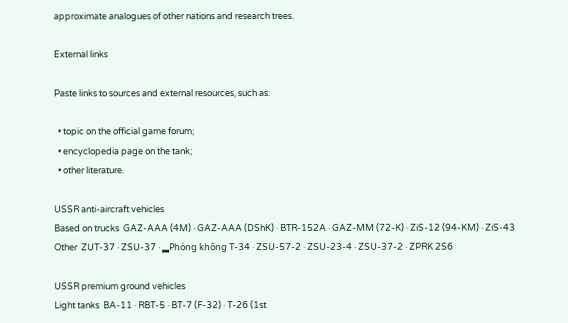approximate analogues of other nations and research trees.

External links

Paste links to sources and external resources, such as:

  • topic on the official game forum;
  • encyclopedia page on the tank;
  • other literature.

USSR anti-aircraft vehicles
Based on trucks  GAZ-AAA (4M) · GAZ-AAA (DShK) · BTR-152A · GAZ-MM (72-K) · ZiS-12 (94-KM) · ZiS-43
Other  ZUT-37 · ZSU-37 · ▂Phòng không T-34 · ZSU-57-2 · ZSU-23-4 · ZSU-37-2 · ZPRK 2S6

USSR premium ground vehicles
Light tanks  BA-11 · RBT-5 · BT-7 (F-32) · T-26 (1st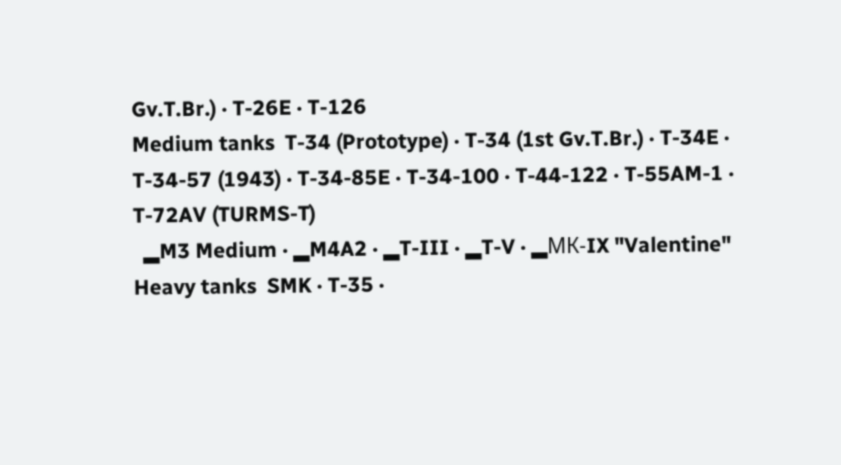Gv.T.Br.) · T-26E · T-126
Medium tanks  T-34 (Prototype) · T-34 (1st Gv.T.Br.) · T-34E · T-34-57 (1943) · T-34-85E · T-34-100 · T-44-122 · T-55AM-1 · T-72AV (TURMS-T)
  ▂M3 Medium · ▂M4A2 · ▂T-III · ▂T-V · ▂МК-IX "Valentine"
Heavy tanks  SMK · T-35 ·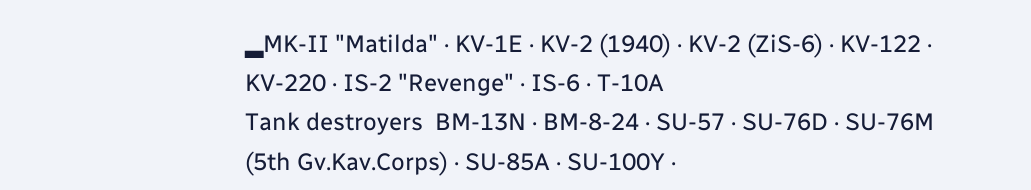▂MK-II "Matilda" · KV-1E · KV-2 (1940) · KV-2 (ZiS-6) · KV-122 · KV-220 · IS-2 "Revenge" · IS-6 · T-10A
Tank destroyers  BM-13N · BM-8-24 · SU-57 · SU-76D · SU-76M (5th Gv.Kav.Corps) · SU-85A · SU-100Y ·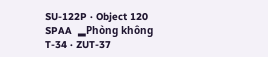SU-122P · Object 120
SPAA  ▂Phòng không T-34 · ZUT-37